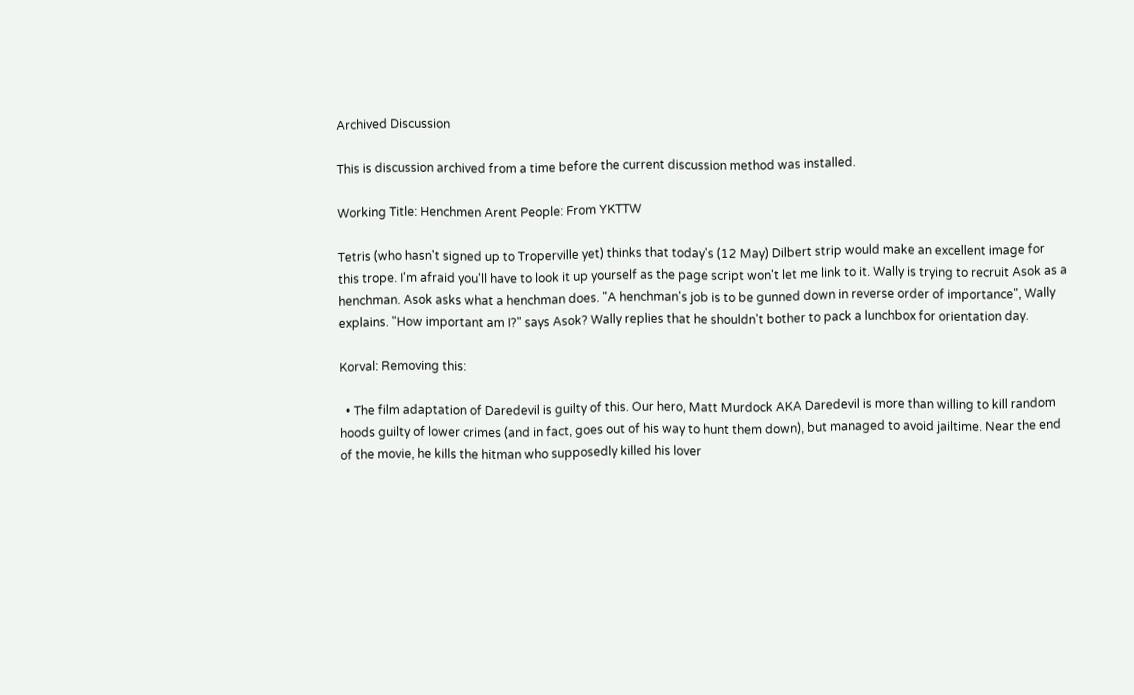Archived Discussion

This is discussion archived from a time before the current discussion method was installed.

Working Title: Henchmen Arent People: From YKTTW

Tetris (who hasn't signed up to Troperville yet) thinks that today's (12 May) Dilbert strip would make an excellent image for this trope. I'm afraid you'll have to look it up yourself as the page script won't let me link to it. Wally is trying to recruit Asok as a henchman. Asok asks what a henchman does. "A henchman's job is to be gunned down in reverse order of importance", Wally explains. "How important am I?" says Asok? Wally replies that he shouldn't bother to pack a lunchbox for orientation day.

Korval: Removing this:

  • The film adaptation of Daredevil is guilty of this. Our hero, Matt Murdock AKA Daredevil is more than willing to kill random hoods guilty of lower crimes (and in fact, goes out of his way to hunt them down), but managed to avoid jailtime. Near the end of the movie, he kills the hitman who supposedly killed his lover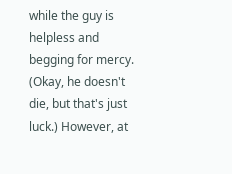while the guy is helpless and begging for mercy. (Okay, he doesn't die, but that's just luck.) However, at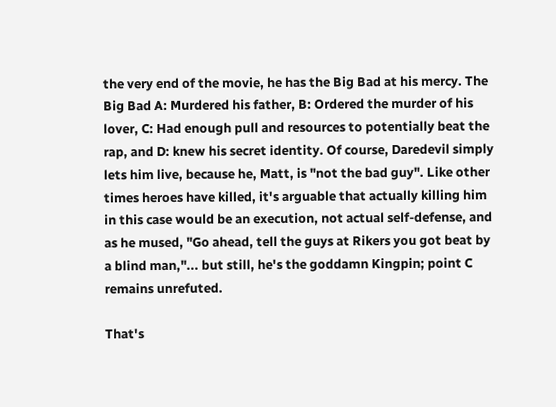the very end of the movie, he has the Big Bad at his mercy. The Big Bad A: Murdered his father, B: Ordered the murder of his lover, C: Had enough pull and resources to potentially beat the rap, and D: knew his secret identity. Of course, Daredevil simply lets him live, because he, Matt, is "not the bad guy". Like other times heroes have killed, it's arguable that actually killing him in this case would be an execution, not actual self-defense, and as he mused, "Go ahead, tell the guys at Rikers you got beat by a blind man,"... but still, he's the goddamn Kingpin; point C remains unrefuted.

That's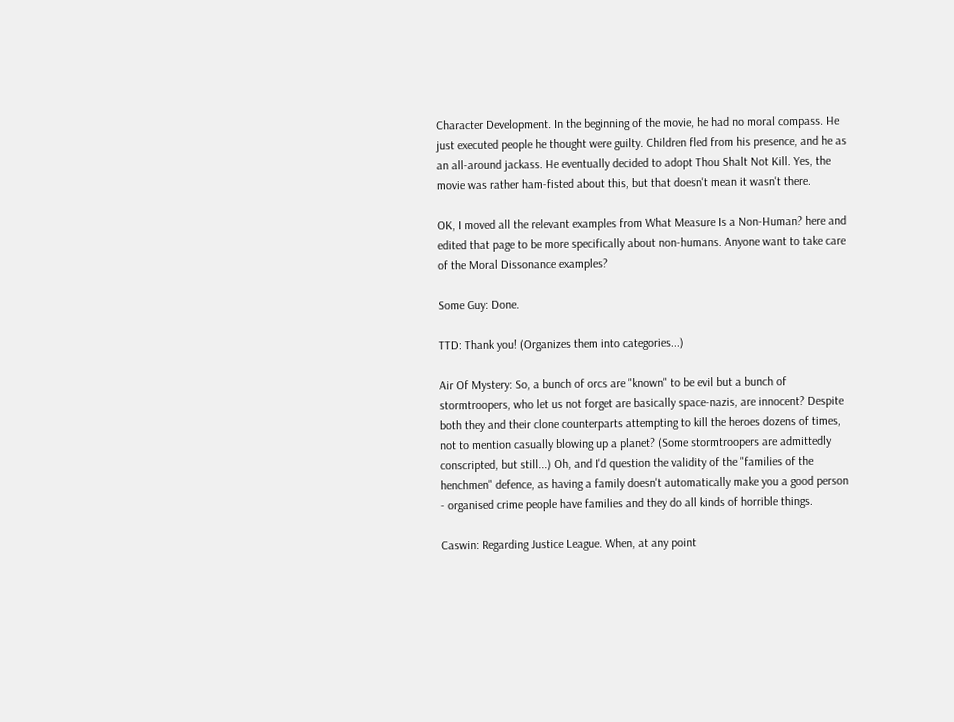Character Development. In the beginning of the movie, he had no moral compass. He just executed people he thought were guilty. Children fled from his presence, and he as an all-around jackass. He eventually decided to adopt Thou Shalt Not Kill. Yes, the movie was rather ham-fisted about this, but that doesn't mean it wasn't there.

OK, I moved all the relevant examples from What Measure Is a Non-Human? here and edited that page to be more specifically about non-humans. Anyone want to take care of the Moral Dissonance examples?

Some Guy: Done.

TTD: Thank you! (Organizes them into categories...)

Air Of Mystery: So, a bunch of orcs are "known" to be evil but a bunch of stormtroopers, who let us not forget are basically space-nazis, are innocent? Despite both they and their clone counterparts attempting to kill the heroes dozens of times, not to mention casually blowing up a planet? (Some stormtroopers are admittedly conscripted, but still...) Oh, and I'd question the validity of the "families of the henchmen" defence, as having a family doesn't automatically make you a good person - organised crime people have families and they do all kinds of horrible things.

Caswin: Regarding Justice League. When, at any point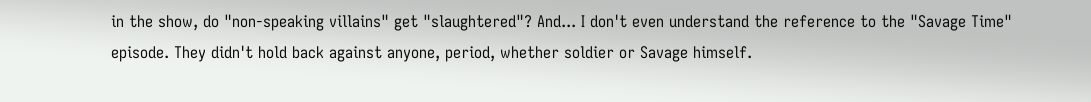in the show, do "non-speaking villains" get "slaughtered"? And... I don't even understand the reference to the "Savage Time" episode. They didn't hold back against anyone, period, whether soldier or Savage himself.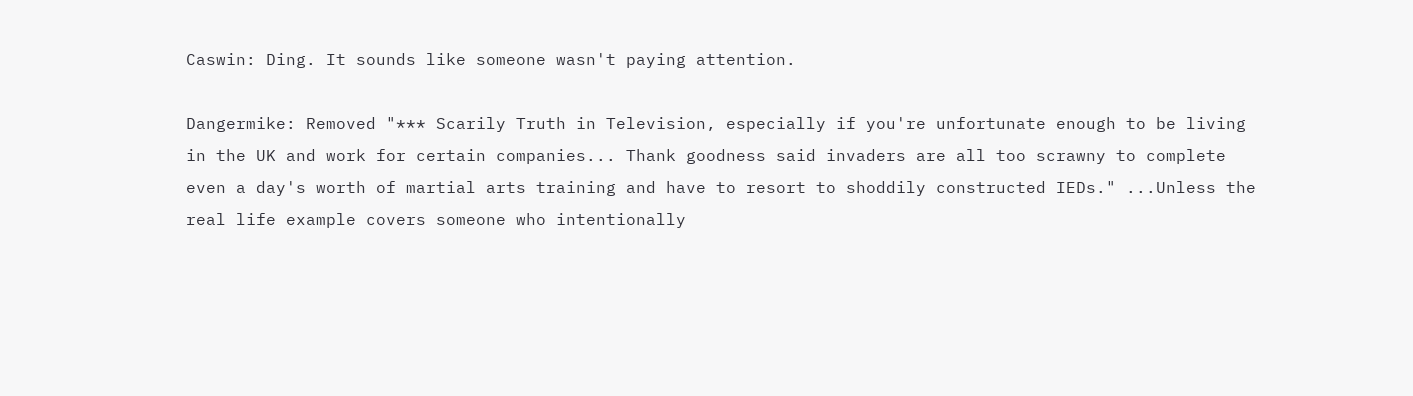Caswin: Ding. It sounds like someone wasn't paying attention.

Dangermike: Removed "*** Scarily Truth in Television, especially if you're unfortunate enough to be living in the UK and work for certain companies... Thank goodness said invaders are all too scrawny to complete even a day's worth of martial arts training and have to resort to shoddily constructed IEDs." ...Unless the real life example covers someone who intentionally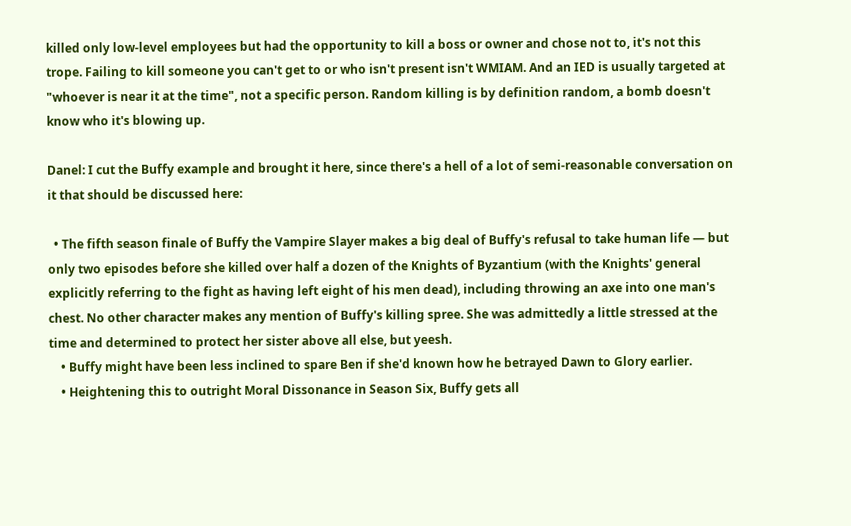killed only low-level employees but had the opportunity to kill a boss or owner and chose not to, it's not this trope. Failing to kill someone you can't get to or who isn't present isn't WMIAM. And an IED is usually targeted at "whoever is near it at the time", not a specific person. Random killing is by definition random, a bomb doesn't know who it's blowing up.

Danel: I cut the Buffy example and brought it here, since there's a hell of a lot of semi-reasonable conversation on it that should be discussed here:

  • The fifth season finale of Buffy the Vampire Slayer makes a big deal of Buffy's refusal to take human life — but only two episodes before she killed over half a dozen of the Knights of Byzantium (with the Knights' general explicitly referring to the fight as having left eight of his men dead), including throwing an axe into one man's chest. No other character makes any mention of Buffy's killing spree. She was admittedly a little stressed at the time and determined to protect her sister above all else, but yeesh.
    • Buffy might have been less inclined to spare Ben if she'd known how he betrayed Dawn to Glory earlier.
    • Heightening this to outright Moral Dissonance in Season Six, Buffy gets all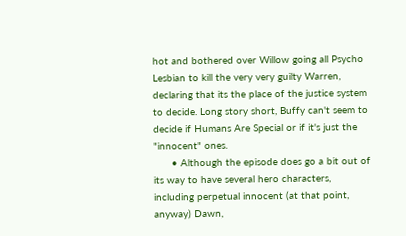hot and bothered over Willow going all Psycho Lesbian to kill the very very guilty Warren, declaring that its the place of the justice system to decide. Long story short, Buffy can't seem to decide if Humans Are Special or if it's just the "innocent" ones.
      • Although the episode does go a bit out of its way to have several hero characters, including perpetual innocent (at that point, anyway) Dawn,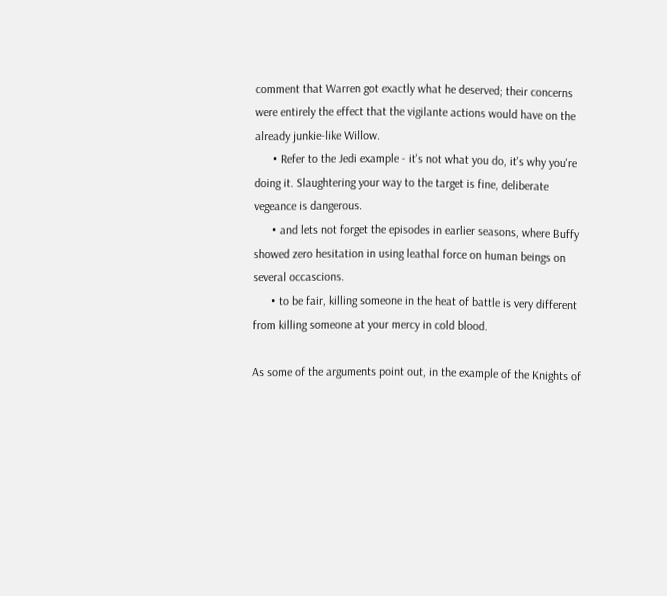comment that Warren got exactly what he deserved; their concerns were entirely the effect that the vigilante actions would have on the already junkie-like Willow.
      • Refer to the Jedi example - it's not what you do, it's why you're doing it. Slaughtering your way to the target is fine, deliberate vegeance is dangerous.
      • and lets not forget the episodes in earlier seasons, where Buffy showed zero hesitation in using leathal force on human beings on several occascions.
      • to be fair, killing someone in the heat of battle is very different from killing someone at your mercy in cold blood.

As some of the arguments point out, in the example of the Knights of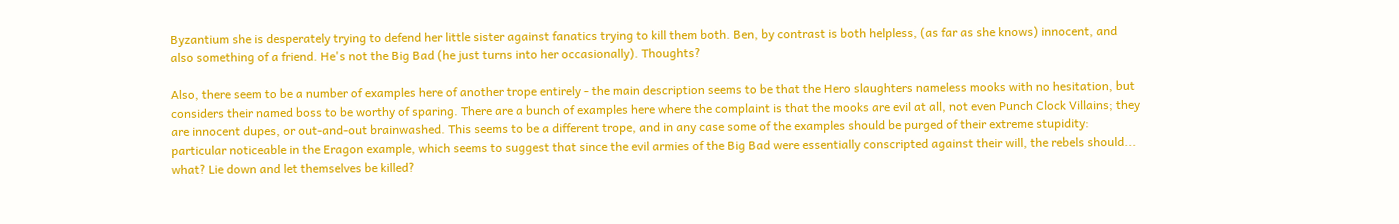Byzantium she is desperately trying to defend her little sister against fanatics trying to kill them both. Ben, by contrast is both helpless, (as far as she knows) innocent, and also something of a friend. He's not the Big Bad (he just turns into her occasionally). Thoughts?

Also, there seem to be a number of examples here of another trope entirely - the main description seems to be that the Hero slaughters nameless mooks with no hesitation, but considers their named boss to be worthy of sparing. There are a bunch of examples here where the complaint is that the mooks are evil at all, not even Punch Clock Villains; they are innocent dupes, or out-and-out brainwashed. This seems to be a different trope, and in any case some of the examples should be purged of their extreme stupidity: particular noticeable in the Eragon example, which seems to suggest that since the evil armies of the Big Bad were essentially conscripted against their will, the rebels should... what? Lie down and let themselves be killed?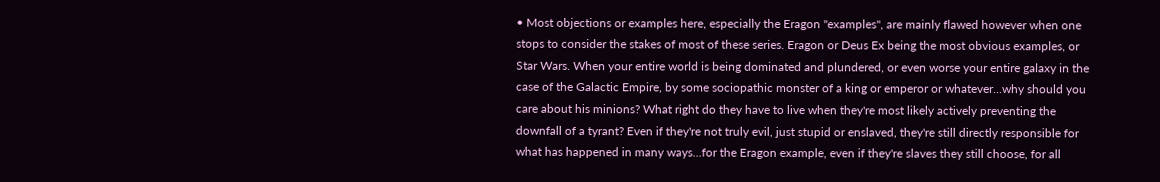• Most objections or examples here, especially the Eragon "examples", are mainly flawed however when one stops to consider the stakes of most of these series. Eragon or Deus Ex being the most obvious examples, or Star Wars. When your entire world is being dominated and plundered, or even worse your entire galaxy in the case of the Galactic Empire, by some sociopathic monster of a king or emperor or whatever...why should you care about his minions? What right do they have to live when they're most likely actively preventing the downfall of a tyrant? Even if they're not truly evil, just stupid or enslaved, they're still directly responsible for what has happened in many ways...for the Eragon example, even if they're slaves they still choose, for all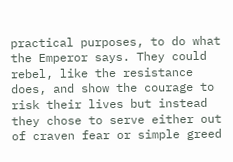practical purposes, to do what the Emperor says. They could rebel, like the resistance does, and show the courage to risk their lives but instead they chose to serve either out of craven fear or simple greed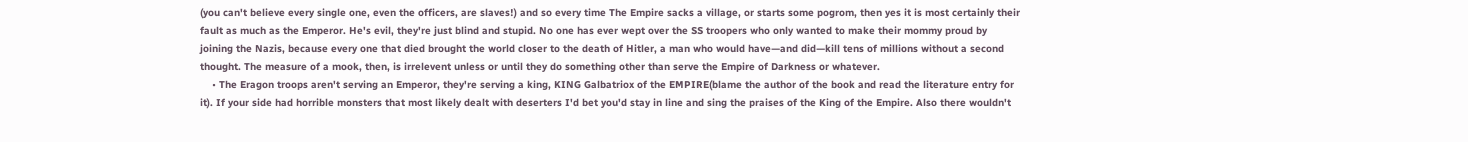(you can't believe every single one, even the officers, are slaves!) and so every time The Empire sacks a village, or starts some pogrom, then yes it is most certainly their fault as much as the Emperor. He's evil, they're just blind and stupid. No one has ever wept over the SS troopers who only wanted to make their mommy proud by joining the Nazis, because every one that died brought the world closer to the death of Hitler, a man who would have—and did—kill tens of millions without a second thought. The measure of a mook, then, is irrelevent unless or until they do something other than serve the Empire of Darkness or whatever.
    • The Eragon troops aren't serving an Emperor, they're serving a king, KING Galbatriox of the EMPIRE(blame the author of the book and read the literature entry for it). If your side had horrible monsters that most likely dealt with deserters I'd bet you'd stay in line and sing the praises of the King of the Empire. Also there wouldn't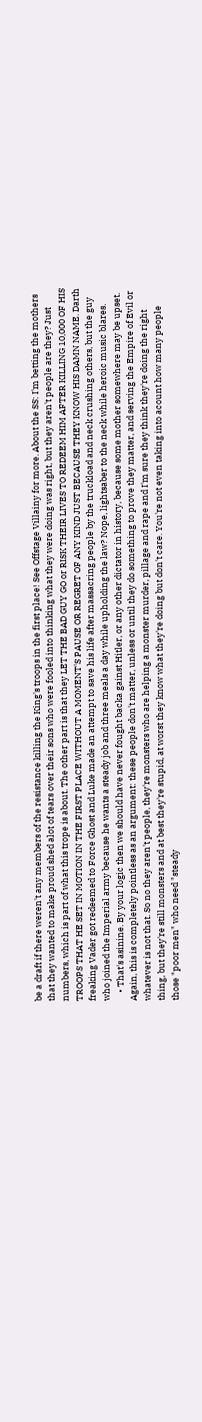be a draft if there weren't any members of the resistance killing the King's troops in the first place! See Offstage Villainy for more. About the SS: I'm betting the mothers that they wanted to make proud shed alot of tears over their sons who were fooled into thinking what they were doing was right, but they aren't people are they? Just numbers, which is part of what this trope is about. The other part is that they LET THE BAD GUY GO or RISK THEIR LIVES TO REDEEM HIM AFTER KILLING 10,000 OF HIS TROOPS THAT HE SET IN MOTION IN THE FIRST PLACE WITHOUT A MOMENT'S PAUSE OR REGRET OF ANY KIND JUST BECAUSE THEY KNOW HIS DAMN NAME. Darth freaking Vader got redeemed to Force Ghost and Luke made an attempt to save his life after massacring people by the truckload and neck crushing others, but the guy who joined the Imperial army because he wants a steady job and three meals a day while upholding the law? Nope, lightsaber to the neck while heroic music blares.
    • That's asinine. By your logic then we should have never fought backa gainst Hitler, or any other dictator in history, because some mother somewhere may be upset. Again, this is completely pointless as an argument: these people don't matter, unless or until they do something to prove they matter, and serving the Empire of Evil or whatever is not that. So no they aren't people, they're monsters who are helping a monster murder, pillage and rape and I'm sure they think they're doing the right thing, but they're still monsters and at best they're stupid, at worst they know what they're doing but don't care. You're not even taking into acount how many people those "poor men" who need "steady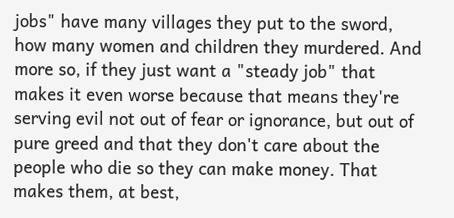jobs" have many villages they put to the sword, how many women and children they murdered. And more so, if they just want a "steady job" that makes it even worse because that means they're serving evil not out of fear or ignorance, but out of pure greed and that they don't care about the people who die so they can make money. That makes them, at best,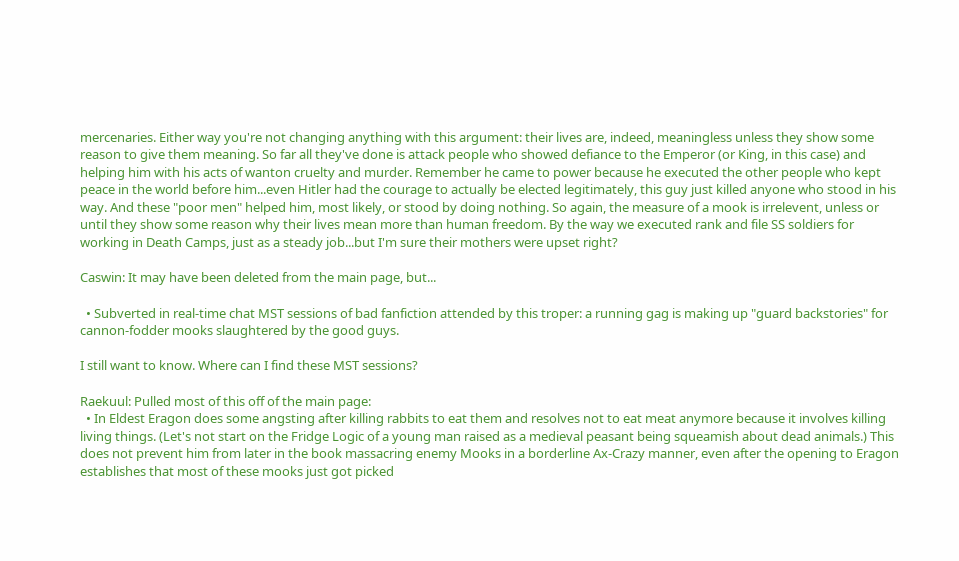mercenaries. Either way you're not changing anything with this argument: their lives are, indeed, meaningless unless they show some reason to give them meaning. So far all they've done is attack people who showed defiance to the Emperor (or King, in this case) and helping him with his acts of wanton cruelty and murder. Remember he came to power because he executed the other people who kept peace in the world before him...even Hitler had the courage to actually be elected legitimately, this guy just killed anyone who stood in his way. And these "poor men" helped him, most likely, or stood by doing nothing. So again, the measure of a mook is irrelevent, unless or until they show some reason why their lives mean more than human freedom. By the way we executed rank and file SS soldiers for working in Death Camps, just as a steady job...but I'm sure their mothers were upset right?

Caswin: It may have been deleted from the main page, but...

  • Subverted in real-time chat MST sessions of bad fanfiction attended by this troper: a running gag is making up "guard backstories" for cannon-fodder mooks slaughtered by the good guys.

I still want to know. Where can I find these MST sessions?

Raekuul: Pulled most of this off of the main page:
  • In Eldest Eragon does some angsting after killing rabbits to eat them and resolves not to eat meat anymore because it involves killing living things. (Let's not start on the Fridge Logic of a young man raised as a medieval peasant being squeamish about dead animals.) This does not prevent him from later in the book massacring enemy Mooks in a borderline Ax-Crazy manner, even after the opening to Eragon establishes that most of these mooks just got picked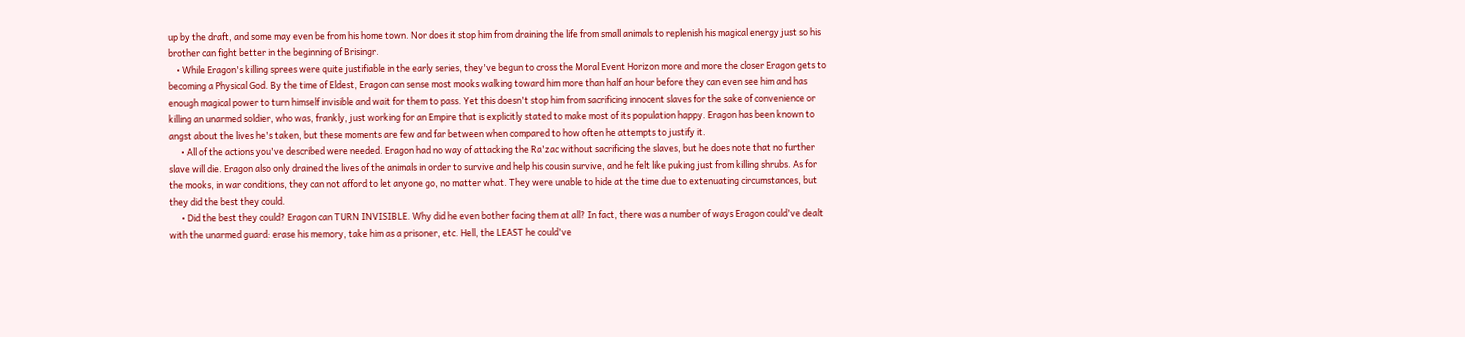up by the draft, and some may even be from his home town. Nor does it stop him from draining the life from small animals to replenish his magical energy just so his brother can fight better in the beginning of Brisingr.
    • While Eragon's killing sprees were quite justifiable in the early series, they've begun to cross the Moral Event Horizon more and more the closer Eragon gets to becoming a Physical God. By the time of Eldest, Eragon can sense most mooks walking toward him more than half an hour before they can even see him and has enough magical power to turn himself invisible and wait for them to pass. Yet this doesn't stop him from sacrificing innocent slaves for the sake of convenience or killing an unarmed soldier, who was, frankly, just working for an Empire that is explicitly stated to make most of its population happy. Eragon has been known to angst about the lives he's taken, but these moments are few and far between when compared to how often he attempts to justify it.
      • All of the actions you've described were needed. Eragon had no way of attacking the Ra'zac without sacrificing the slaves, but he does note that no further slave will die. Eragon also only drained the lives of the animals in order to survive and help his cousin survive, and he felt like puking just from killing shrubs. As for the mooks, in war conditions, they can not afford to let anyone go, no matter what. They were unable to hide at the time due to extenuating circumstances, but they did the best they could.
      • Did the best they could? Eragon can TURN INVISIBLE. Why did he even bother facing them at all? In fact, there was a number of ways Eragon could've dealt with the unarmed guard: erase his memory, take him as a prisoner, etc. Hell, the LEAST he could've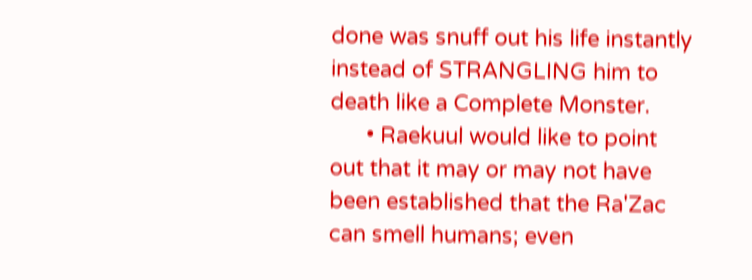done was snuff out his life instantly instead of STRANGLING him to death like a Complete Monster.
      • Raekuul would like to point out that it may or may not have been established that the Ra'Zac can smell humans; even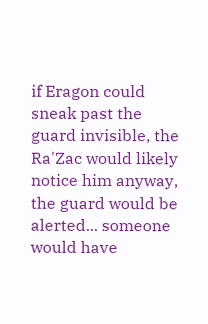if Eragon could sneak past the guard invisible, the Ra'Zac would likely notice him anyway, the guard would be alerted... someone would have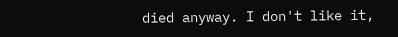died anyway. I don't like it,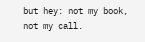but hey: not my book, not my call.